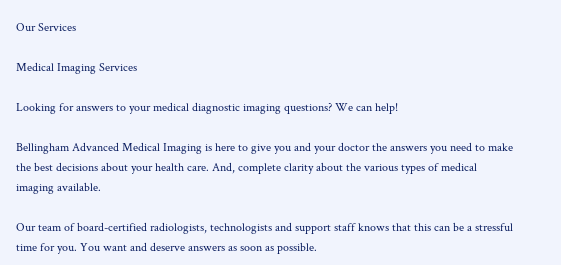Our Services

Medical Imaging Services

Looking for answers to your medical diagnostic imaging questions? We can help!

Bellingham Advanced Medical Imaging is here to give you and your doctor the answers you need to make the best decisions about your health care. And, complete clarity about the various types of medical imaging available.

Our team of board-certified radiologists, technologists and support staff knows that this can be a stressful time for you. You want and deserve answers as soon as possible.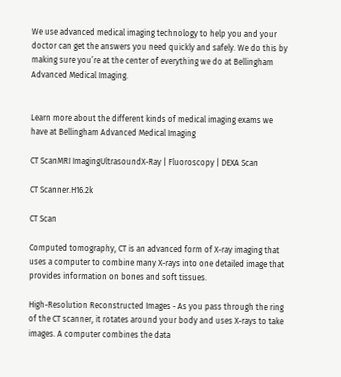We use advanced medical imaging technology to help you and your doctor can get the answers you need quickly and safely. We do this by making sure you’re at the center of everything we do at Bellingham Advanced Medical Imaging.


Learn more about the different kinds of medical imaging exams we have at Bellingham Advanced Medical Imaging

CT ScanMRI ImagingUltrasoundX-Ray | Fluoroscopy | DEXA Scan

CT Scanner.H16.2k

CT Scan

Computed tomography, CT is an advanced form of X-ray imaging that uses a computer to combine many X-rays into one detailed image that provides information on bones and soft tissues.

High-Resolution Reconstructed Images - As you pass through the ring of the CT scanner, it rotates around your body and uses X-rays to take images. A computer combines the data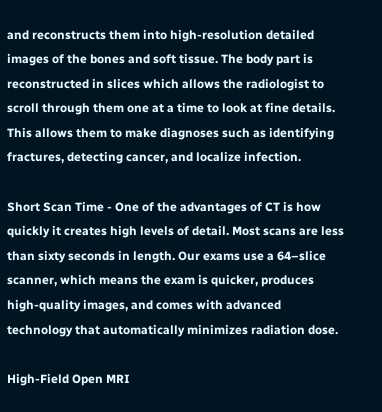and reconstructs them into high-resolution detailed images of the bones and soft tissue. The body part is reconstructed in slices which allows the radiologist to scroll through them one at a time to look at fine details. This allows them to make diagnoses such as identifying fractures, detecting cancer, and localize infection.

Short Scan Time - One of the advantages of CT is how quickly it creates high levels of detail. Most scans are less than sixty seconds in length. Our exams use a 64–slice scanner, which means the exam is quicker, produces high-quality images, and comes with advanced technology that automatically minimizes radiation dose.

High-Field Open MRI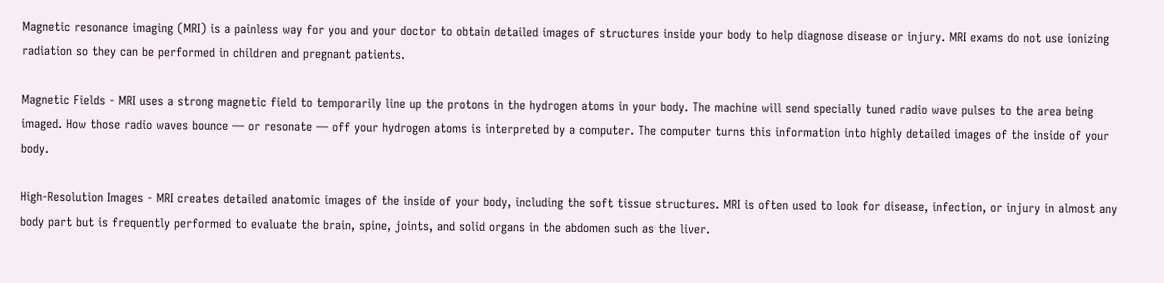Magnetic resonance imaging (MRI) is a painless way for you and your doctor to obtain detailed images of structures inside your body to help diagnose disease or injury. MRI exams do not use ionizing radiation so they can be performed in children and pregnant patients.

Magnetic Fields - MRI uses a strong magnetic field to temporarily line up the protons in the hydrogen atoms in your body. The machine will send specially tuned radio wave pulses to the area being imaged. How those radio waves bounce — or resonate — off your hydrogen atoms is interpreted by a computer. The computer turns this information into highly detailed images of the inside of your body.

High-Resolution Images - MRI creates detailed anatomic images of the inside of your body, including the soft tissue structures. MRI is often used to look for disease, infection, or injury in almost any body part but is frequently performed to evaluate the brain, spine, joints, and solid organs in the abdomen such as the liver.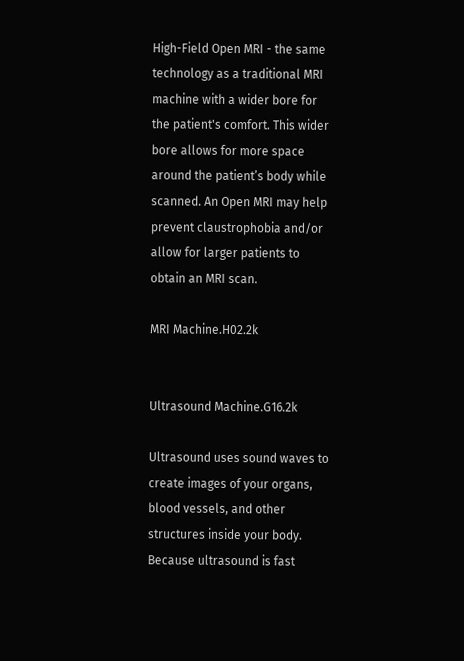High-Field Open MRI - the same technology as a traditional MRI machine with a wider bore for the patient's comfort. This wider bore allows for more space around the patient’s body while scanned. An Open MRI may help prevent claustrophobia and/or allow for larger patients to obtain an MRI scan.

MRI Machine.H02.2k


Ultrasound Machine.G16.2k

Ultrasound uses sound waves to create images of your organs, blood vessels, and other structures inside your body. Because ultrasound is fast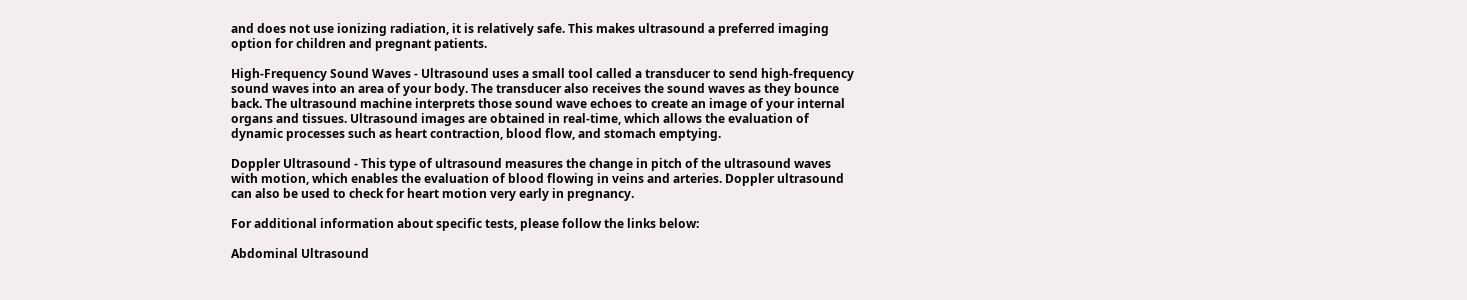and does not use ionizing radiation, it is relatively safe. This makes ultrasound a preferred imaging option for children and pregnant patients.

High-Frequency Sound Waves - Ultrasound uses a small tool called a transducer to send high-frequency sound waves into an area of your body. The transducer also receives the sound waves as they bounce back. The ultrasound machine interprets those sound wave echoes to create an image of your internal organs and tissues. Ultrasound images are obtained in real-time, which allows the evaluation of dynamic processes such as heart contraction, blood flow, and stomach emptying.

Doppler Ultrasound - This type of ultrasound measures the change in pitch of the ultrasound waves with motion, which enables the evaluation of blood flowing in veins and arteries. Doppler ultrasound can also be used to check for heart motion very early in pregnancy.

For additional information about specific tests, please follow the links below:

Abdominal Ultrasound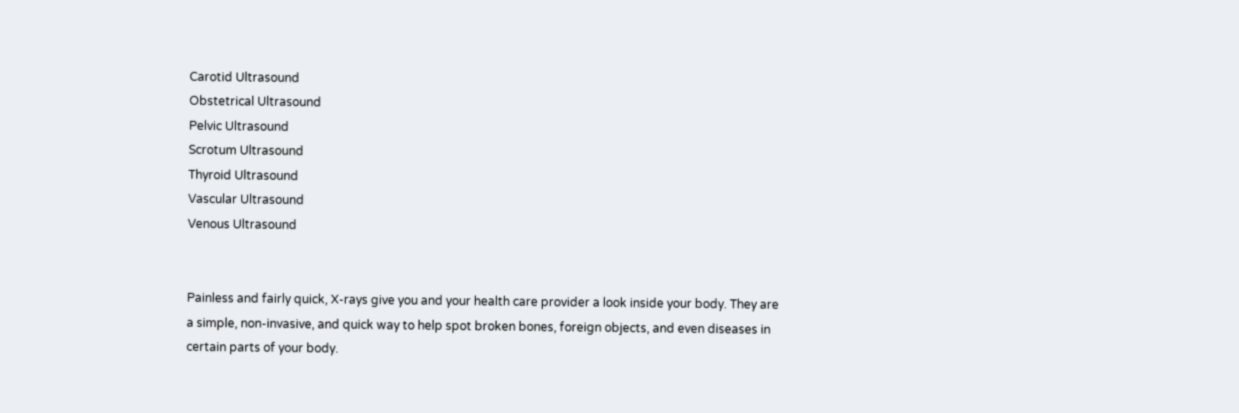Carotid Ultrasound
Obstetrical Ultrasound
Pelvic Ultrasound
Scrotum Ultrasound
Thyroid Ultrasound
Vascular Ultrasound
Venous Ultrasound


Painless and fairly quick, X-rays give you and your health care provider a look inside your body. They are a simple, non-invasive, and quick way to help spot broken bones, foreign objects, and even diseases in certain parts of your body.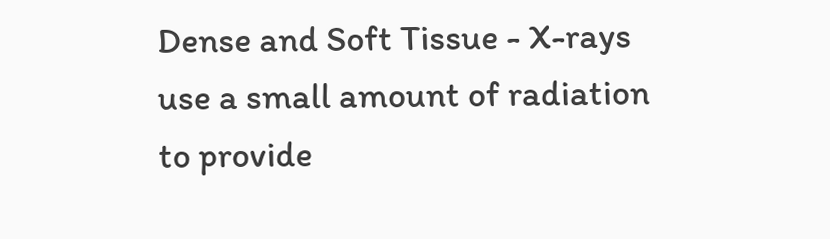Dense and Soft Tissue - X-rays use a small amount of radiation to provide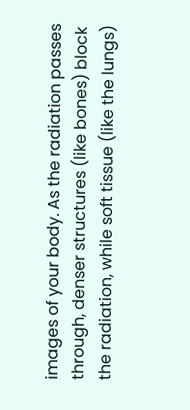images of your body. As the radiation passes through, denser structures (like bones) block the radiation, while soft tissue (like the lungs)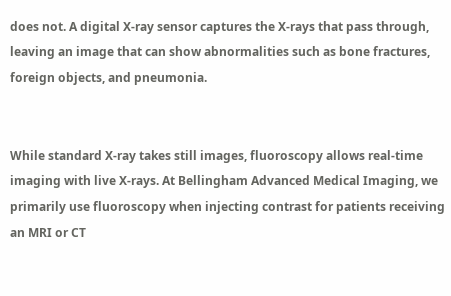does not. A digital X-ray sensor captures the X-rays that pass through, leaving an image that can show abnormalities such as bone fractures, foreign objects, and pneumonia.


While standard X-ray takes still images, fluoroscopy allows real-time imaging with live X-rays. At Bellingham Advanced Medical Imaging, we primarily use fluoroscopy when injecting contrast for patients receiving an MRI or CT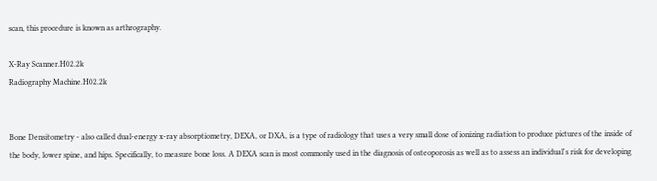scan, this procedure is known as arthrography.

X-Ray Scanner.H02.2k
Radiography Machine.H02.2k


Bone Densitometry - also called dual-energy x-ray absorptiometry, DEXA, or DXA, is a type of radiology that uses a very small dose of ionizing radiation to produce pictures of the inside of the body, lower spine, and hips. Specifically, to measure bone loss. A DEXA scan is most commonly used in the diagnosis of osteoporosis as well as to assess an individual's risk for developing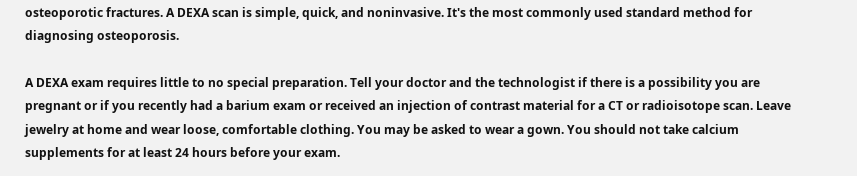osteoporotic fractures. A DEXA scan is simple, quick, and noninvasive. It's the most commonly used standard method for diagnosing osteoporosis.

A DEXA exam requires little to no special preparation. Tell your doctor and the technologist if there is a possibility you are pregnant or if you recently had a barium exam or received an injection of contrast material for a CT or radioisotope scan. Leave jewelry at home and wear loose, comfortable clothing. You may be asked to wear a gown. You should not take calcium supplements for at least 24 hours before your exam.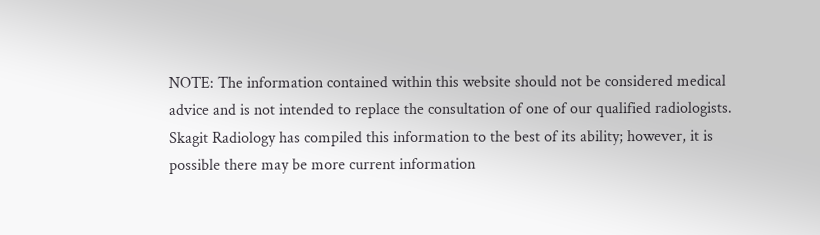NOTE: The information contained within this website should not be considered medical advice and is not intended to replace the consultation of one of our qualified radiologists. Skagit Radiology has compiled this information to the best of its ability; however, it is possible there may be more current information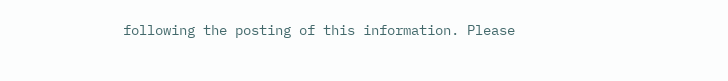following the posting of this information. Please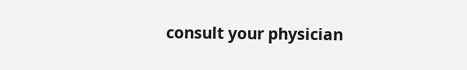consult your physician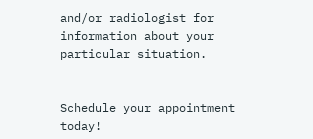and/or radiologist for information about your particular situation.


Schedule your appointment today!